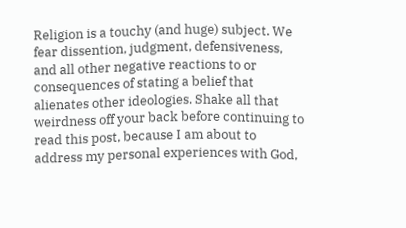Religion is a touchy (and huge) subject. We fear dissention, judgment, defensiveness, and all other negative reactions to or consequences of stating a belief that alienates other ideologies. Shake all that weirdness off your back before continuing to read this post, because I am about to address my personal experiences with God,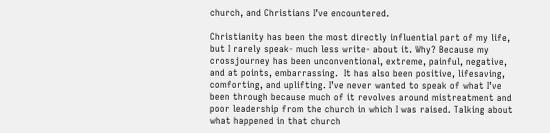church, and Christians I’ve encountered.

Christianity has been the most directly influential part of my life, but I rarely speak- much less write- about it. Why? Because my crossjourney has been unconventional, extreme, painful, negative, and at points, embarrassing.  It has also been positive, lifesaving, comforting, and uplifting. I’ve never wanted to speak of what I’ve been through because much of it revolves around mistreatment and poor leadership from the church in which I was raised. Talking about what happened in that church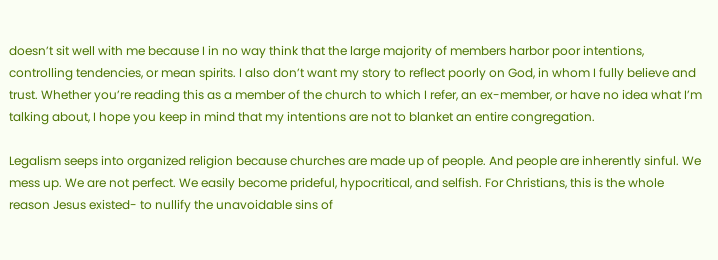doesn’t sit well with me because I in no way think that the large majority of members harbor poor intentions, controlling tendencies, or mean spirits. I also don’t want my story to reflect poorly on God, in whom I fully believe and trust. Whether you’re reading this as a member of the church to which I refer, an ex-member, or have no idea what I’m talking about, I hope you keep in mind that my intentions are not to blanket an entire congregation.

Legalism seeps into organized religion because churches are made up of people. And people are inherently sinful. We mess up. We are not perfect. We easily become prideful, hypocritical, and selfish. For Christians, this is the whole reason Jesus existed- to nullify the unavoidable sins of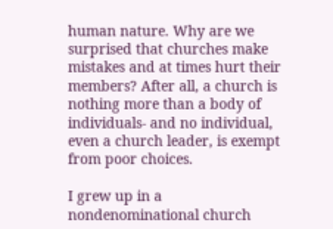human nature. Why are we surprised that churches make mistakes and at times hurt their members? After all, a church is nothing more than a body of individuals- and no individual, even a church leader, is exempt from poor choices.

I grew up in a nondenominational church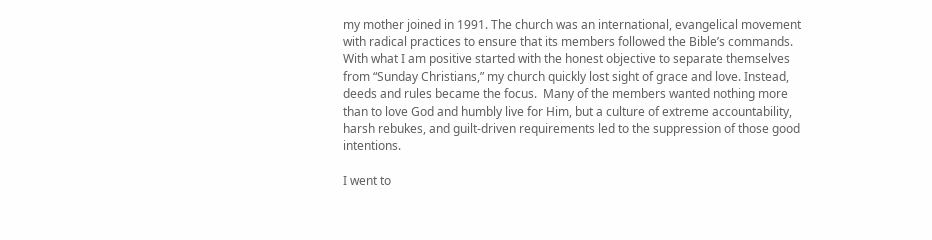my mother joined in 1991. The church was an international, evangelical movement with radical practices to ensure that its members followed the Bible’s commands. With what I am positive started with the honest objective to separate themselves from “Sunday Christians,” my church quickly lost sight of grace and love. Instead, deeds and rules became the focus.  Many of the members wanted nothing more than to love God and humbly live for Him, but a culture of extreme accountability, harsh rebukes, and guilt-driven requirements led to the suppression of those good intentions.

I went to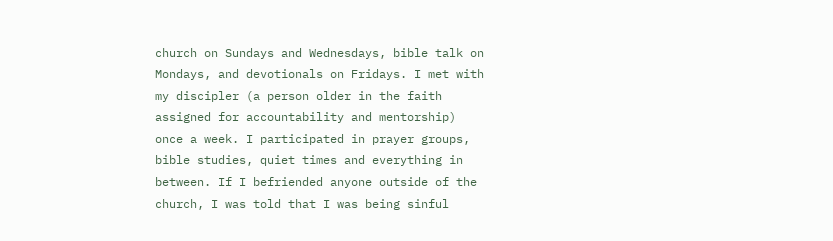church on Sundays and Wednesdays, bible talk on Mondays, and devotionals on Fridays. I met with my discipler (a person older in the faith assigned for accountability and mentorship) once a week. I participated in prayer groups, bible studies, quiet times and everything in between. If I befriended anyone outside of the church, I was told that I was being sinful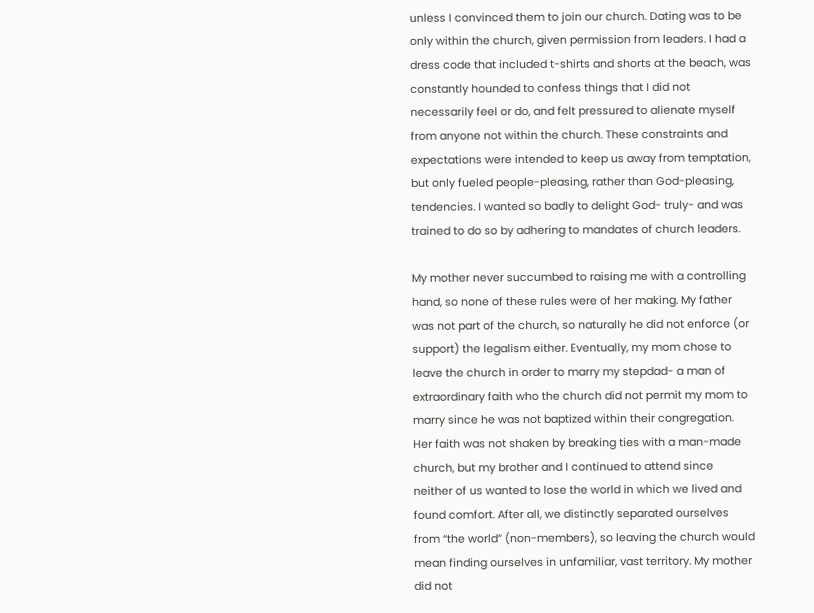unless I convinced them to join our church. Dating was to be only within the church, given permission from leaders. I had a dress code that included t-shirts and shorts at the beach, was constantly hounded to confess things that I did not necessarily feel or do, and felt pressured to alienate myself from anyone not within the church. These constraints and expectations were intended to keep us away from temptation, but only fueled people-pleasing, rather than God-pleasing, tendencies. I wanted so badly to delight God- truly- and was trained to do so by adhering to mandates of church leaders.

My mother never succumbed to raising me with a controlling hand, so none of these rules were of her making. My father was not part of the church, so naturally he did not enforce (or support) the legalism either. Eventually, my mom chose to leave the church in order to marry my stepdad- a man of extraordinary faith who the church did not permit my mom to marry since he was not baptized within their congregation. Her faith was not shaken by breaking ties with a man-made church, but my brother and I continued to attend since neither of us wanted to lose the world in which we lived and found comfort. After all, we distinctly separated ourselves from “the world” (non-members), so leaving the church would mean finding ourselves in unfamiliar, vast territory. My mother did not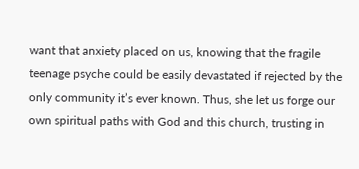want that anxiety placed on us, knowing that the fragile teenage psyche could be easily devastated if rejected by the only community it’s ever known. Thus, she let us forge our own spiritual paths with God and this church, trusting in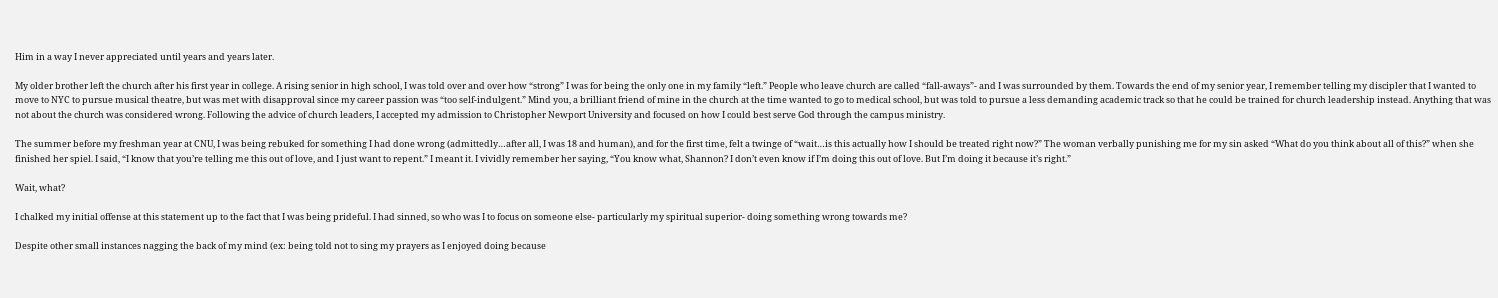Him in a way I never appreciated until years and years later.

My older brother left the church after his first year in college. A rising senior in high school, I was told over and over how “strong” I was for being the only one in my family “left.” People who leave church are called “fall-aways”- and I was surrounded by them. Towards the end of my senior year, I remember telling my discipler that I wanted to move to NYC to pursue musical theatre, but was met with disapproval since my career passion was “too self-indulgent.” Mind you, a brilliant friend of mine in the church at the time wanted to go to medical school, but was told to pursue a less demanding academic track so that he could be trained for church leadership instead. Anything that was not about the church was considered wrong. Following the advice of church leaders, I accepted my admission to Christopher Newport University and focused on how I could best serve God through the campus ministry.

The summer before my freshman year at CNU, I was being rebuked for something I had done wrong (admittedly…after all, I was 18 and human), and for the first time, felt a twinge of “wait…is this actually how I should be treated right now?” The woman verbally punishing me for my sin asked “What do you think about all of this?” when she finished her spiel. I said, “I know that you’re telling me this out of love, and I just want to repent.” I meant it. I vividly remember her saying, “You know what, Shannon? I don’t even know if I’m doing this out of love. But I’m doing it because it’s right.”

Wait, what?

I chalked my initial offense at this statement up to the fact that I was being prideful. I had sinned, so who was I to focus on someone else- particularly my spiritual superior- doing something wrong towards me?

Despite other small instances nagging the back of my mind (ex: being told not to sing my prayers as I enjoyed doing because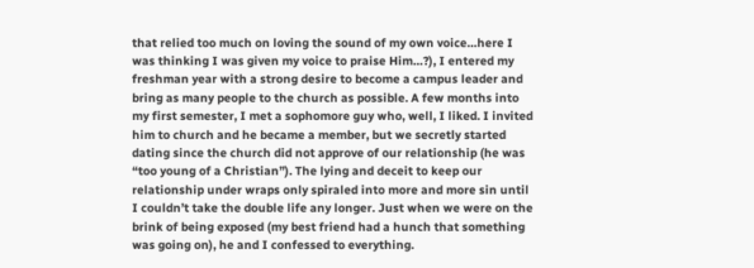that relied too much on loving the sound of my own voice…here I was thinking I was given my voice to praise Him…?), I entered my freshman year with a strong desire to become a campus leader and bring as many people to the church as possible. A few months into my first semester, I met a sophomore guy who, well, I liked. I invited him to church and he became a member, but we secretly started dating since the church did not approve of our relationship (he was “too young of a Christian”). The lying and deceit to keep our relationship under wraps only spiraled into more and more sin until I couldn’t take the double life any longer. Just when we were on the brink of being exposed (my best friend had a hunch that something was going on), he and I confessed to everything.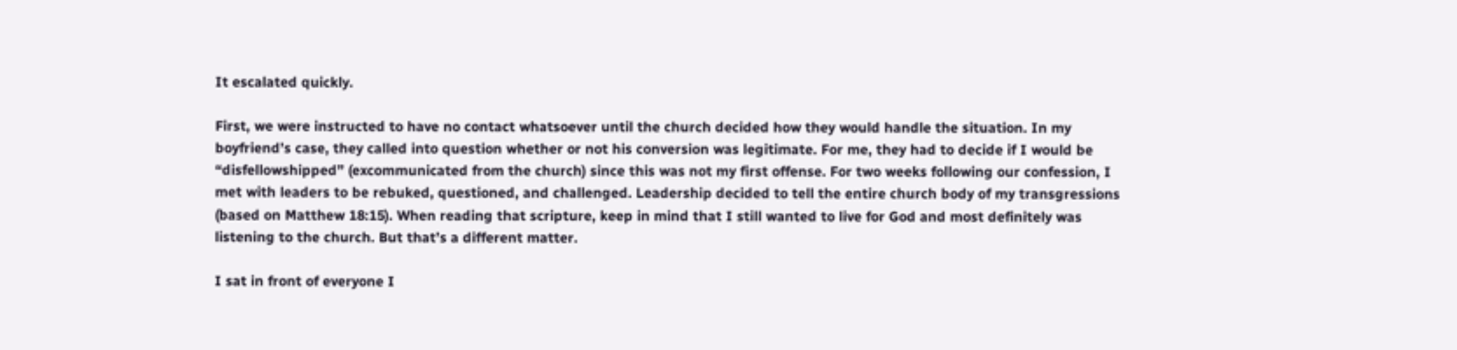It escalated quickly.

First, we were instructed to have no contact whatsoever until the church decided how they would handle the situation. In my boyfriend’s case, they called into question whether or not his conversion was legitimate. For me, they had to decide if I would be “disfellowshipped” (excommunicated from the church) since this was not my first offense. For two weeks following our confession, I met with leaders to be rebuked, questioned, and challenged. Leadership decided to tell the entire church body of my transgressions (based on Matthew 18:15). When reading that scripture, keep in mind that I still wanted to live for God and most definitely was listening to the church. But that’s a different matter.

I sat in front of everyone I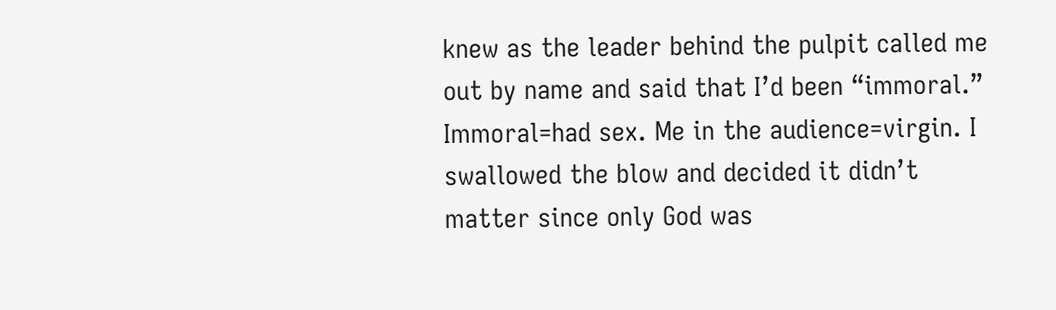knew as the leader behind the pulpit called me out by name and said that I’d been “immoral.” Immoral=had sex. Me in the audience=virgin. I swallowed the blow and decided it didn’t matter since only God was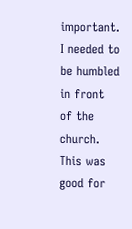important. I needed to be humbled in front of the church. This was good for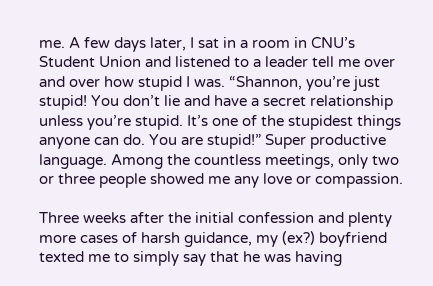me. A few days later, I sat in a room in CNU’s Student Union and listened to a leader tell me over and over how stupid I was. “Shannon, you’re just stupid! You don’t lie and have a secret relationship unless you’re stupid. It’s one of the stupidest things anyone can do. You are stupid!” Super productive language. Among the countless meetings, only two or three people showed me any love or compassion.

Three weeks after the initial confession and plenty more cases of harsh guidance, my (ex?) boyfriend texted me to simply say that he was having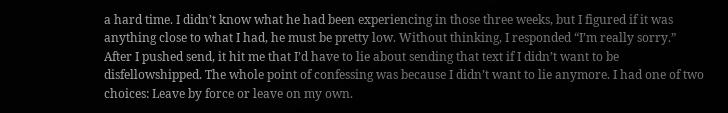a hard time. I didn’t know what he had been experiencing in those three weeks, but I figured if it was anything close to what I had, he must be pretty low. Without thinking, I responded “I’m really sorry.” After I pushed send, it hit me that I’d have to lie about sending that text if I didn’t want to be disfellowshipped. The whole point of confessing was because I didn’t want to lie anymore. I had one of two choices: Leave by force or leave on my own.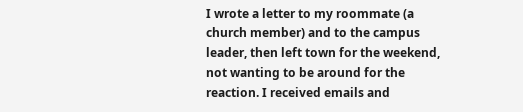I wrote a letter to my roommate (a church member) and to the campus leader, then left town for the weekend, not wanting to be around for the reaction. I received emails and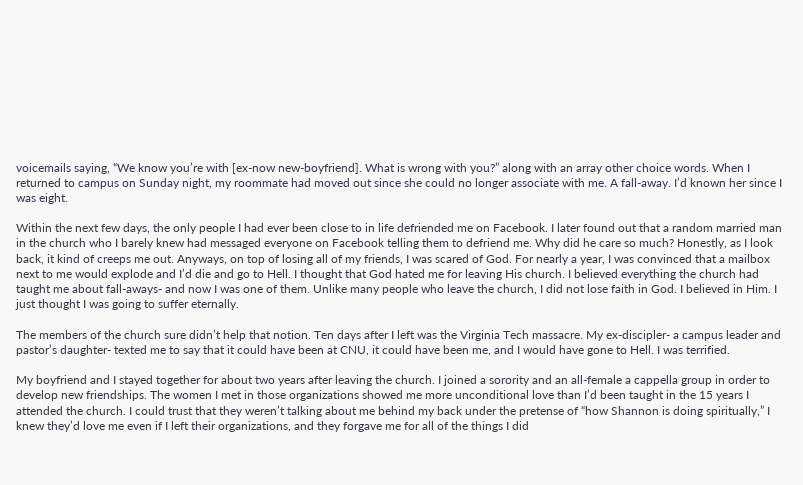voicemails saying, “We know you’re with [ex-now new-boyfriend]. What is wrong with you?” along with an array other choice words. When I returned to campus on Sunday night, my roommate had moved out since she could no longer associate with me. A fall-away. I’d known her since I was eight.

Within the next few days, the only people I had ever been close to in life defriended me on Facebook. I later found out that a random married man in the church who I barely knew had messaged everyone on Facebook telling them to defriend me. Why did he care so much? Honestly, as I look back, it kind of creeps me out. Anyways, on top of losing all of my friends, I was scared of God. For nearly a year, I was convinced that a mailbox next to me would explode and I’d die and go to Hell. I thought that God hated me for leaving His church. I believed everything the church had taught me about fall-aways- and now I was one of them. Unlike many people who leave the church, I did not lose faith in God. I believed in Him. I just thought I was going to suffer eternally.

The members of the church sure didn’t help that notion. Ten days after I left was the Virginia Tech massacre. My ex-discipler- a campus leader and pastor’s daughter- texted me to say that it could have been at CNU, it could have been me, and I would have gone to Hell. I was terrified.

My boyfriend and I stayed together for about two years after leaving the church. I joined a sorority and an all-female a cappella group in order to develop new friendships. The women I met in those organizations showed me more unconditional love than I’d been taught in the 15 years I attended the church. I could trust that they weren’t talking about me behind my back under the pretense of “how Shannon is doing spiritually,” I knew they’d love me even if I left their organizations, and they forgave me for all of the things I did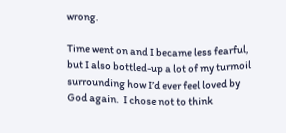wrong.

Time went on and I became less fearful, but I also bottled-up a lot of my turmoil surrounding how I’d ever feel loved by God again.  I chose not to think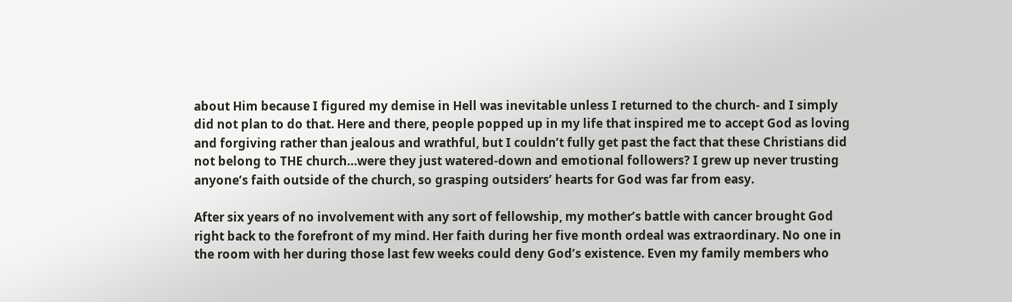about Him because I figured my demise in Hell was inevitable unless I returned to the church- and I simply did not plan to do that. Here and there, people popped up in my life that inspired me to accept God as loving and forgiving rather than jealous and wrathful, but I couldn’t fully get past the fact that these Christians did not belong to THE church…were they just watered-down and emotional followers? I grew up never trusting anyone’s faith outside of the church, so grasping outsiders’ hearts for God was far from easy.

After six years of no involvement with any sort of fellowship, my mother’s battle with cancer brought God right back to the forefront of my mind. Her faith during her five month ordeal was extraordinary. No one in the room with her during those last few weeks could deny God’s existence. Even my family members who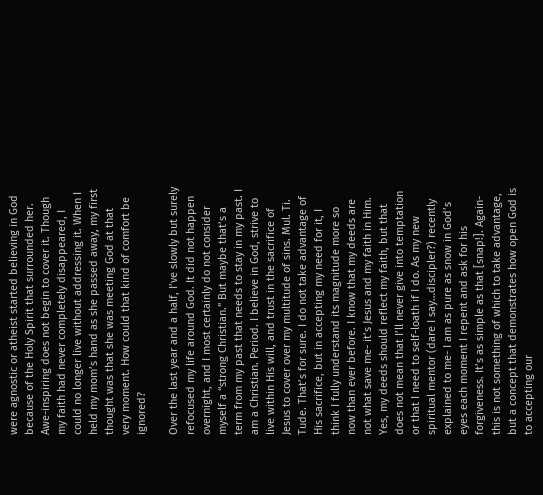were agnostic or atheist started believing in God because of the Holy Spirit that surrounded her. Awe-inspiring does not begin to cover it. Though my faith had never completely disappeared, I could no longer live without addressing it. When I held my mom’s hand as she passed away, my first thought was that she was meeting God at that very moment. How could that kind of comfort be ignored?

Over the last year and a half, I’ve slowly but surely refocused my life around God. It did not happen overnight, and I most certainly do not consider myself a “strong Christian.” But maybe that’s a term from my past that needs to stay in my past. I am a Christian. Period. I believe in God, strive to live within His will, and trust in the sacrifice of Jesus to cover over my multitude of sins. Mul. Ti. Tude. That’s for sure. I do not take advantage of His sacrifice, but in accepting my need for it, I think I fully understand its magnitude more so now than ever before. I know that my deeds are not what save me- it’s Jesus and my faith in Him. Yes, my deeds should reflect my faith, but that does not mean that I’ll never give into temptation or that I need to self-loath if I do. As my new spiritual mentor (dare I say…discipler?) recently explained to me- I am as pure as snow in God’s eyes each moment I repent and ask for his forgiveness. It’s as simple as that [snap!]. Again- this is not something of which to take advantage, but a concept that demonstrates how open God is to accepting our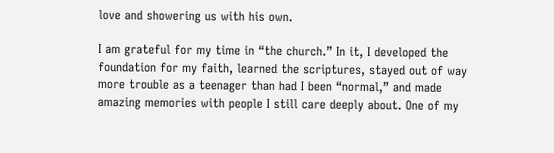love and showering us with his own.

I am grateful for my time in “the church.” In it, I developed the foundation for my faith, learned the scriptures, stayed out of way more trouble as a teenager than had I been “normal,” and made amazing memories with people I still care deeply about. One of my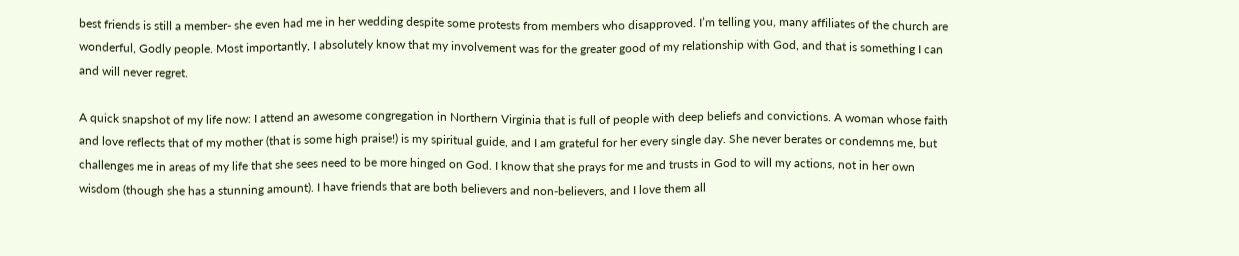best friends is still a member- she even had me in her wedding despite some protests from members who disapproved. I’m telling you, many affiliates of the church are wonderful, Godly people. Most importantly, I absolutely know that my involvement was for the greater good of my relationship with God, and that is something I can and will never regret.

A quick snapshot of my life now: I attend an awesome congregation in Northern Virginia that is full of people with deep beliefs and convictions. A woman whose faith and love reflects that of my mother (that is some high praise!) is my spiritual guide, and I am grateful for her every single day. She never berates or condemns me, but challenges me in areas of my life that she sees need to be more hinged on God. I know that she prays for me and trusts in God to will my actions, not in her own wisdom (though she has a stunning amount). I have friends that are both believers and non-believers, and I love them all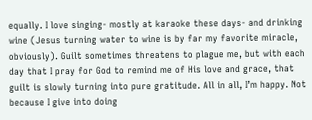equally. I love singing- mostly at karaoke these days- and drinking wine (Jesus turning water to wine is by far my favorite miracle, obviously). Guilt sometimes threatens to plague me, but with each day that I pray for God to remind me of His love and grace, that guilt is slowly turning into pure gratitude. All in all, I’m happy. Not because I give into doing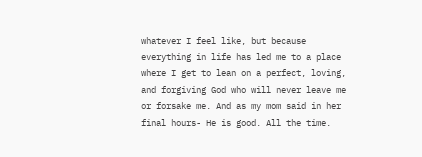whatever I feel like, but because everything in life has led me to a place where I get to lean on a perfect, loving, and forgiving God who will never leave me or forsake me. And as my mom said in her final hours- He is good. All the time.